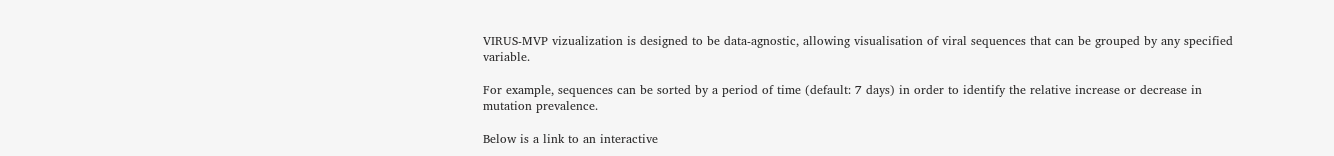VIRUS-MVP vizualization is designed to be data-agnostic, allowing visualisation of viral sequences that can be grouped by any specified variable.

For example, sequences can be sorted by a period of time (default: 7 days) in order to identify the relative increase or decrease in mutation prevalence.

Below is a link to an interactive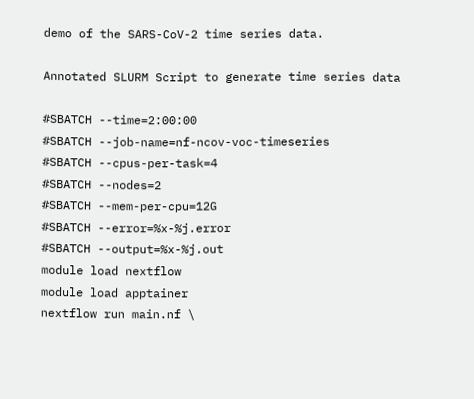demo of the SARS-CoV-2 time series data.

Annotated SLURM Script to generate time series data

#SBATCH --time=2:00:00
#SBATCH --job-name=nf-ncov-voc-timeseries
#SBATCH --cpus-per-task=4
#SBATCH --nodes=2
#SBATCH --mem-per-cpu=12G
#SBATCH --error=%x-%j.error
#SBATCH --output=%x-%j.out
module load nextflow
module load apptainer
nextflow run main.nf \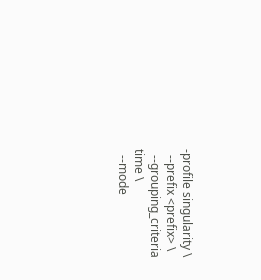-profile singularity \
  --prefix <prefix> \
  --grouping_criteria time \
  --mode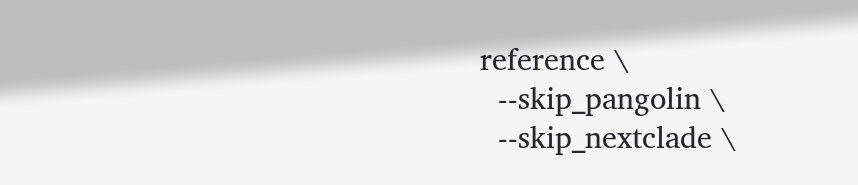reference \
  --skip_pangolin \
  --skip_nextclade \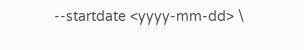--startdate <yyyy-mm-dd> \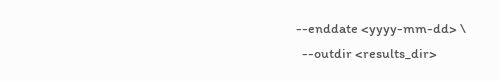--enddate <yyyy-mm-dd> \
  --outdir <results_dir>